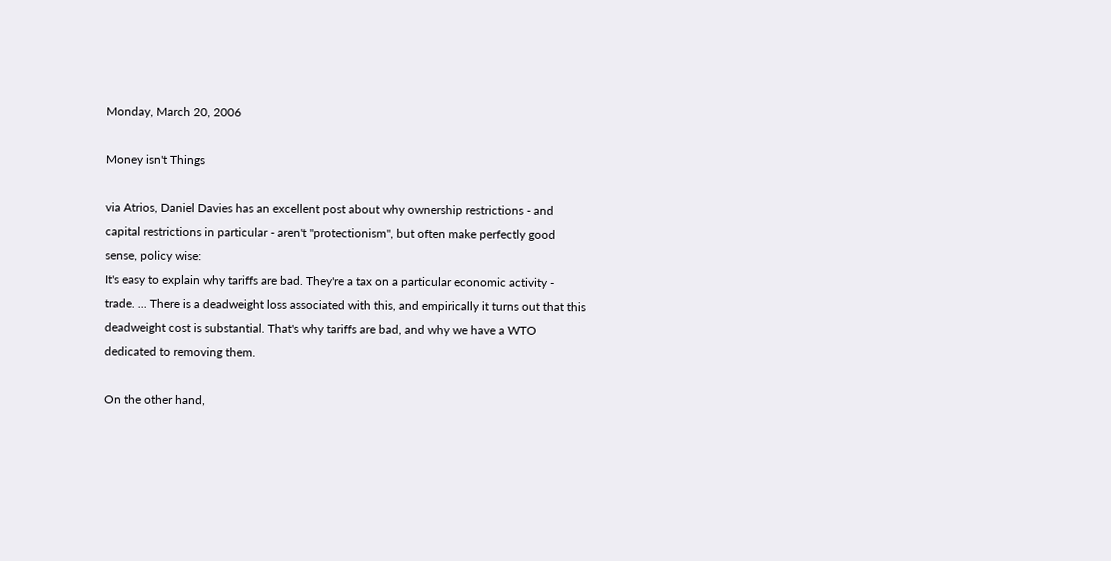Monday, March 20, 2006

Money isn't Things

via Atrios, Daniel Davies has an excellent post about why ownership restrictions - and capital restrictions in particular - aren't "protectionism", but often make perfectly good sense, policy wise:
It's easy to explain why tariffs are bad. They're a tax on a particular economic activity - trade. ... There is a deadweight loss associated with this, and empirically it turns out that this deadweight cost is substantial. That's why tariffs are bad, and why we have a WTO dedicated to removing them.

On the other hand,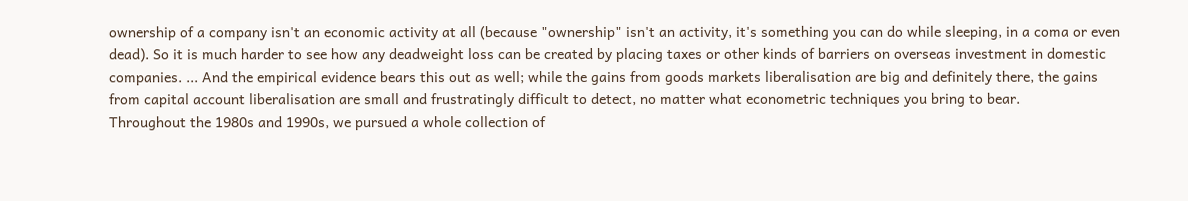ownership of a company isn't an economic activity at all (because "ownership" isn't an activity, it's something you can do while sleeping, in a coma or even dead). So it is much harder to see how any deadweight loss can be created by placing taxes or other kinds of barriers on overseas investment in domestic companies. ... And the empirical evidence bears this out as well; while the gains from goods markets liberalisation are big and definitely there, the gains from capital account liberalisation are small and frustratingly difficult to detect, no matter what econometric techniques you bring to bear.
Throughout the 1980s and 1990s, we pursued a whole collection of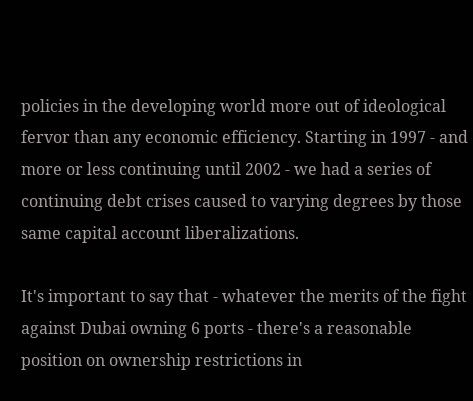policies in the developing world more out of ideological fervor than any economic efficiency. Starting in 1997 - and more or less continuing until 2002 - we had a series of continuing debt crises caused to varying degrees by those same capital account liberalizations.

It's important to say that - whatever the merits of the fight against Dubai owning 6 ports - there's a reasonable position on ownership restrictions in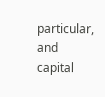particular, and capital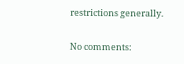restrictions generally.

No comments: